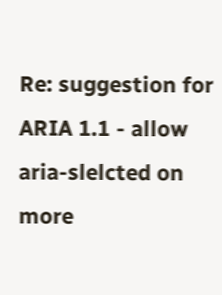Re: suggestion for ARIA 1.1 - allow aria-slelcted on more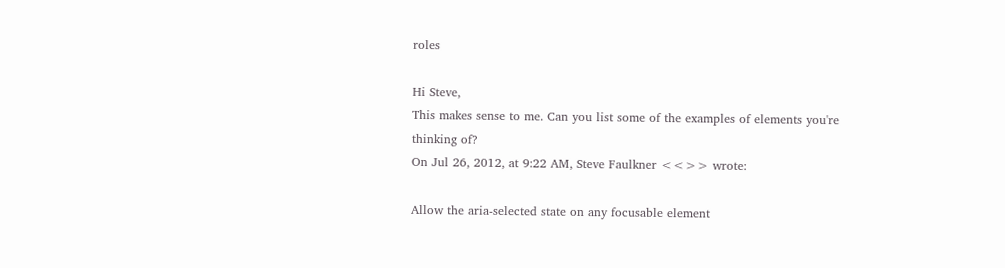roles

Hi Steve,
This makes sense to me. Can you list some of the examples of elements you're thinking of?
On Jul 26, 2012, at 9:22 AM, Steve Faulkner <<>> wrote:

Allow the aria-selected state on any focusable element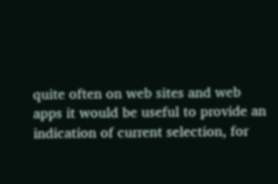quite often on web sites and web apps it would be useful to provide an indication of current selection, for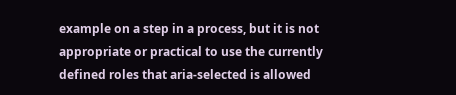example on a step in a process, but it is not appropriate or practical to use the currently defined roles that aria-selected is allowed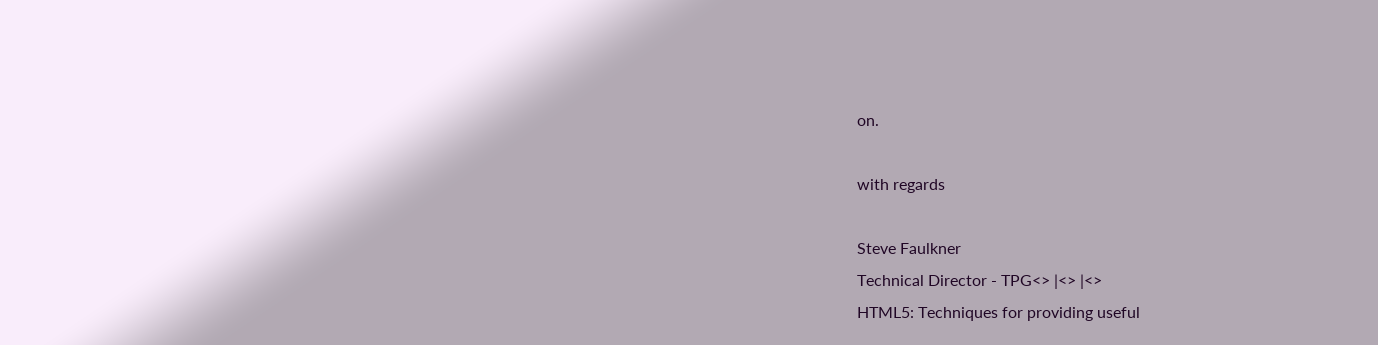on.

with regards

Steve Faulkner
Technical Director - TPG<> |<> |<>
HTML5: Techniques for providing useful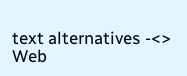text alternatives -<>
Web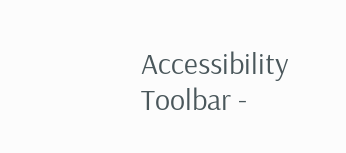Accessibility Toolbar -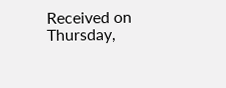Received on Thursday,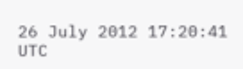26 July 2012 17:20:41 UTC